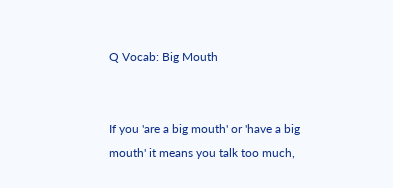Q Vocab: Big Mouth


If you 'are a big mouth' or 'have a big mouth' it means you talk too much,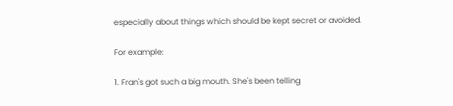especially about things which should be kept secret or avoided.

For example:

1. Fran's got such a big mouth. She's been telling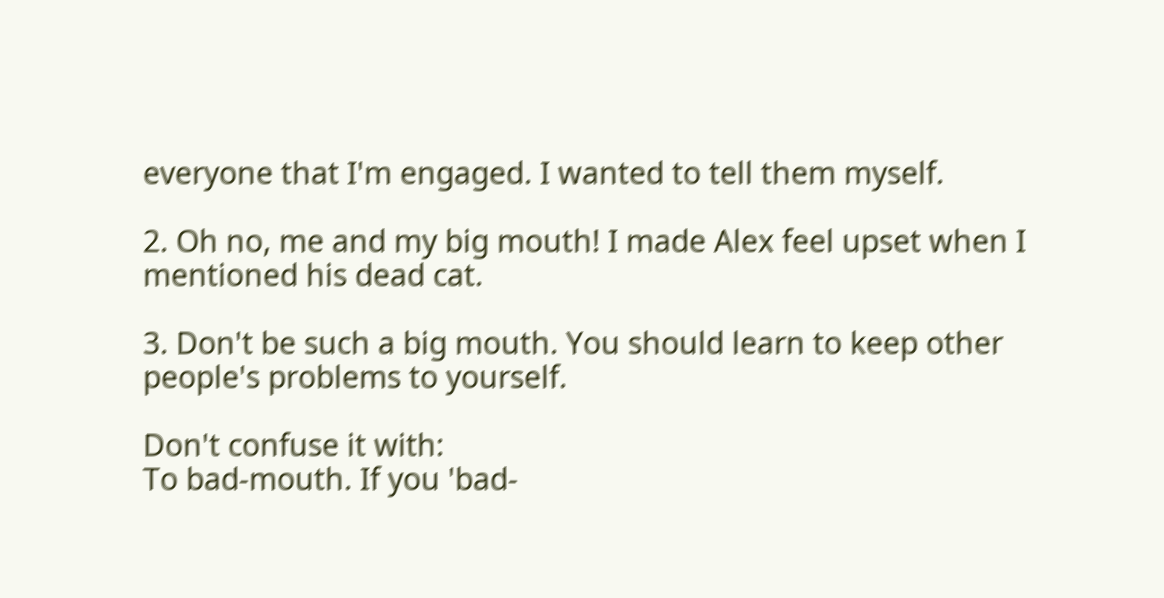everyone that I'm engaged. I wanted to tell them myself.

2. Oh no, me and my big mouth! I made Alex feel upset when I mentioned his dead cat.

3. Don't be such a big mouth. You should learn to keep other people's problems to yourself.

Don't confuse it with:
To bad-mouth. If you 'bad-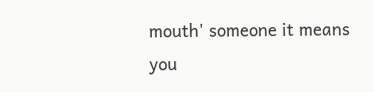mouth' someone it means you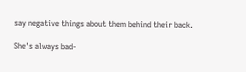say negative things about them behind their back.

She's always bad-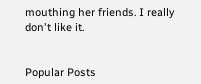mouthing her friends. I really don't like it.


Popular Posts